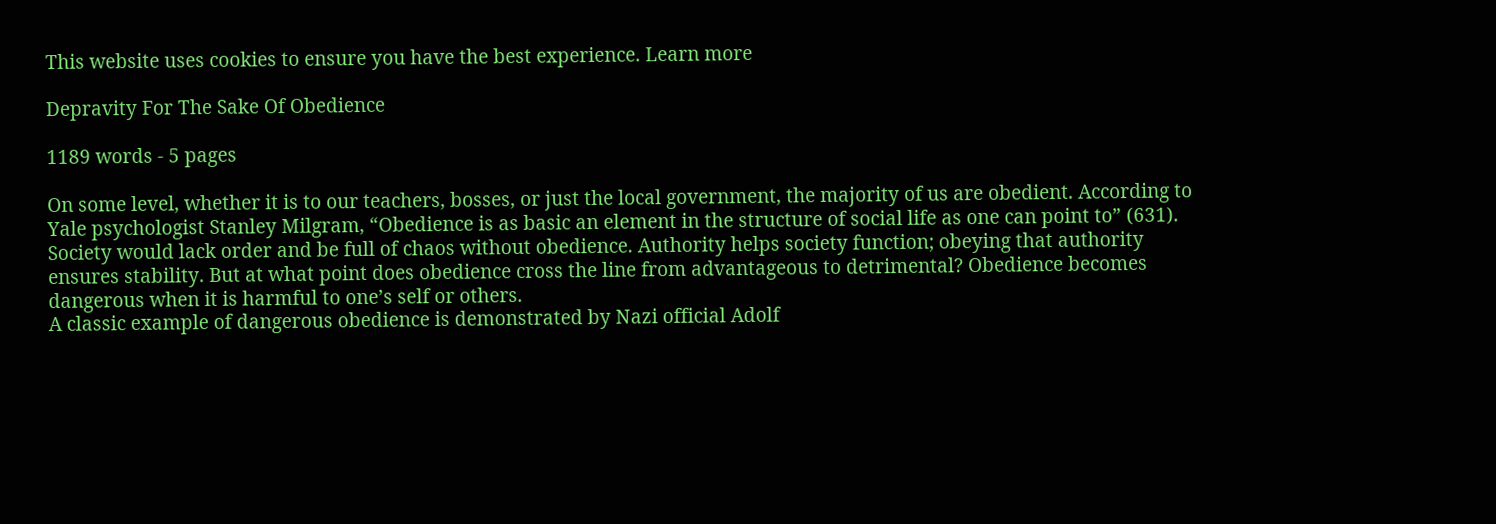This website uses cookies to ensure you have the best experience. Learn more

Depravity For The Sake Of Obedience

1189 words - 5 pages

On some level, whether it is to our teachers, bosses, or just the local government, the majority of us are obedient. According to Yale psychologist Stanley Milgram, “Obedience is as basic an element in the structure of social life as one can point to” (631). Society would lack order and be full of chaos without obedience. Authority helps society function; obeying that authority ensures stability. But at what point does obedience cross the line from advantageous to detrimental? Obedience becomes dangerous when it is harmful to one’s self or others.
A classic example of dangerous obedience is demonstrated by Nazi official Adolf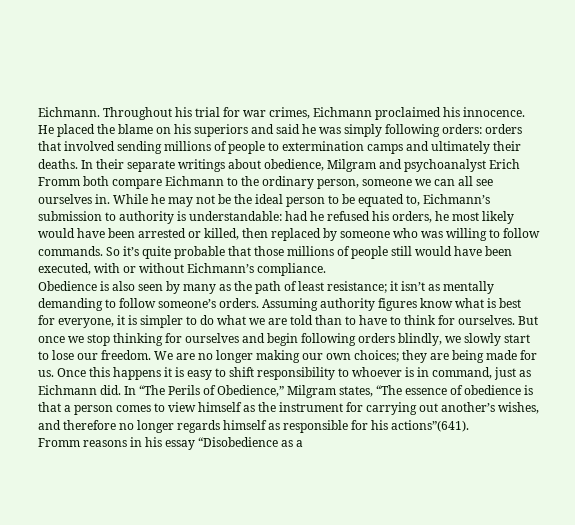Eichmann. Throughout his trial for war crimes, Eichmann proclaimed his innocence. He placed the blame on his superiors and said he was simply following orders: orders that involved sending millions of people to extermination camps and ultimately their deaths. In their separate writings about obedience, Milgram and psychoanalyst Erich Fromm both compare Eichmann to the ordinary person, someone we can all see ourselves in. While he may not be the ideal person to be equated to, Eichmann’s submission to authority is understandable: had he refused his orders, he most likely would have been arrested or killed, then replaced by someone who was willing to follow commands. So it’s quite probable that those millions of people still would have been executed, with or without Eichmann’s compliance.
Obedience is also seen by many as the path of least resistance; it isn’t as mentally demanding to follow someone’s orders. Assuming authority figures know what is best for everyone, it is simpler to do what we are told than to have to think for ourselves. But once we stop thinking for ourselves and begin following orders blindly, we slowly start to lose our freedom. We are no longer making our own choices; they are being made for us. Once this happens it is easy to shift responsibility to whoever is in command, just as Eichmann did. In “The Perils of Obedience,” Milgram states, “The essence of obedience is that a person comes to view himself as the instrument for carrying out another’s wishes, and therefore no longer regards himself as responsible for his actions”(641).
Fromm reasons in his essay “Disobedience as a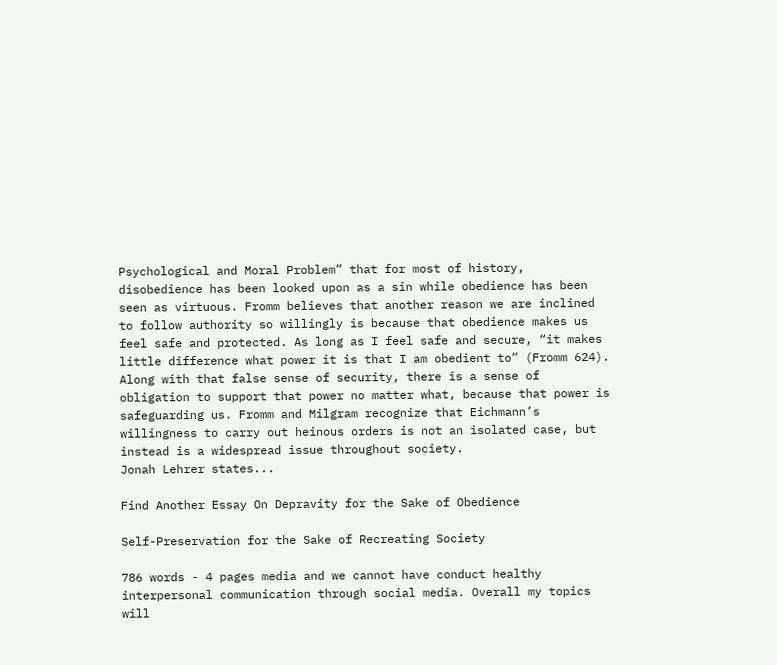Psychological and Moral Problem” that for most of history, disobedience has been looked upon as a sin while obedience has been seen as virtuous. Fromm believes that another reason we are inclined to follow authority so willingly is because that obedience makes us feel safe and protected. As long as I feel safe and secure, “it makes little difference what power it is that I am obedient to” (Fromm 624). Along with that false sense of security, there is a sense of obligation to support that power no matter what, because that power is safeguarding us. Fromm and Milgram recognize that Eichmann’s willingness to carry out heinous orders is not an isolated case, but instead is a widespread issue throughout society.
Jonah Lehrer states...

Find Another Essay On Depravity for the Sake of Obedience

Self-Preservation for the Sake of Recreating Society

786 words - 4 pages media and we cannot have conduct healthy interpersonal communication through social media. Overall my topics will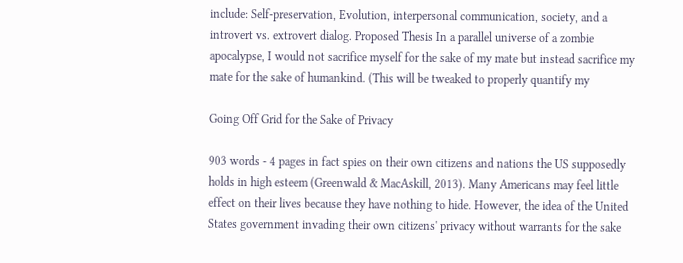include: Self-preservation, Evolution, interpersonal communication, society, and a introvert vs. extrovert dialog. Proposed Thesis In a parallel universe of a zombie apocalypse, I would not sacrifice myself for the sake of my mate but instead sacrifice my mate for the sake of humankind. (This will be tweaked to properly quantify my

Going Off Grid for the Sake of Privacy

903 words - 4 pages in fact spies on their own citizens and nations the US supposedly holds in high esteem (Greenwald & MacAskill, 2013). Many Americans may feel little effect on their lives because they have nothing to hide. However, the idea of the United States government invading their own citizens' privacy without warrants for the sake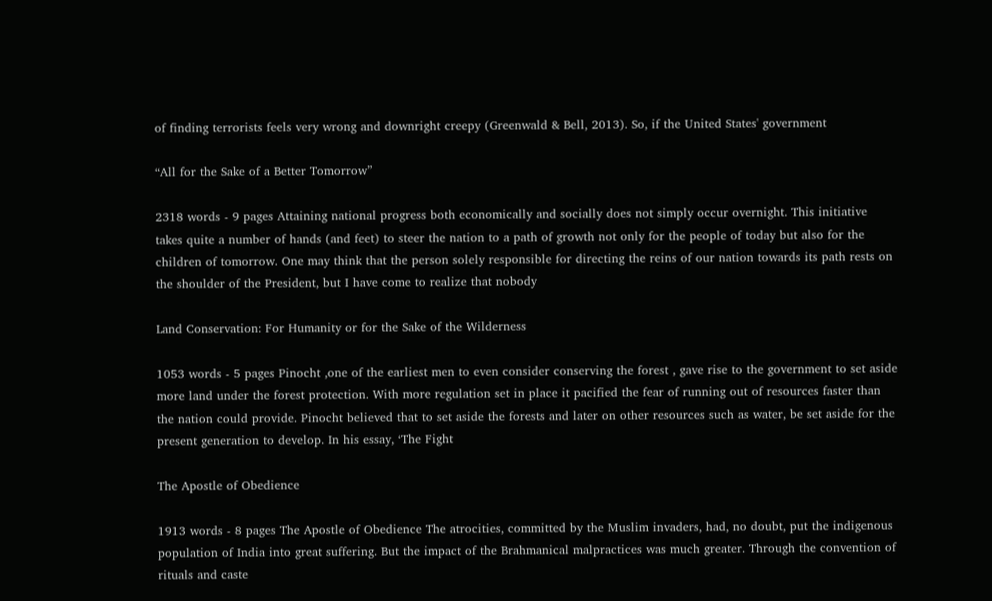of finding terrorists feels very wrong and downright creepy (Greenwald & Bell, 2013). So, if the United States' government

“All for the Sake of a Better Tomorrow”

2318 words - 9 pages Attaining national progress both economically and socially does not simply occur overnight. This initiative takes quite a number of hands (and feet) to steer the nation to a path of growth not only for the people of today but also for the children of tomorrow. One may think that the person solely responsible for directing the reins of our nation towards its path rests on the shoulder of the President, but I have come to realize that nobody

Land Conservation: For Humanity or for the Sake of the Wilderness

1053 words - 5 pages Pinocht ,one of the earliest men to even consider conserving the forest , gave rise to the government to set aside more land under the forest protection. With more regulation set in place it pacified the fear of running out of resources faster than the nation could provide. Pinocht believed that to set aside the forests and later on other resources such as water, be set aside for the present generation to develop. In his essay, ‘The Fight

The Apostle of Obedience

1913 words - 8 pages The Apostle of Obedience The atrocities, committed by the Muslim invaders, had, no doubt, put the indigenous population of India into great suffering. But the impact of the Brahmanical malpractices was much greater. Through the convention of rituals and caste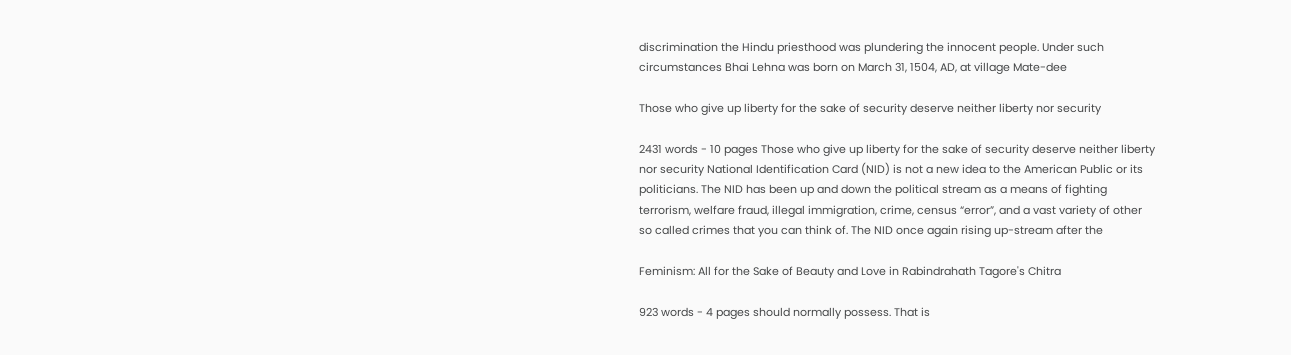discrimination the Hindu priesthood was plundering the innocent people. Under such circumstances Bhai Lehna was born on March 31, 1504, AD, at village Mate-dee

Those who give up liberty for the sake of security deserve neither liberty nor security

2431 words - 10 pages Those who give up liberty for the sake of security deserve neither liberty nor security National Identification Card (NID) is not a new idea to the American Public or its politicians. The NID has been up and down the political stream as a means of fighting terrorism, welfare fraud, illegal immigration, crime, census “error”, and a vast variety of other so called crimes that you can think of. The NID once again rising up-stream after the

Feminism: All for the Sake of Beauty and Love in Rabindrahath Tagore's Chitra

923 words - 4 pages should normally possess. That is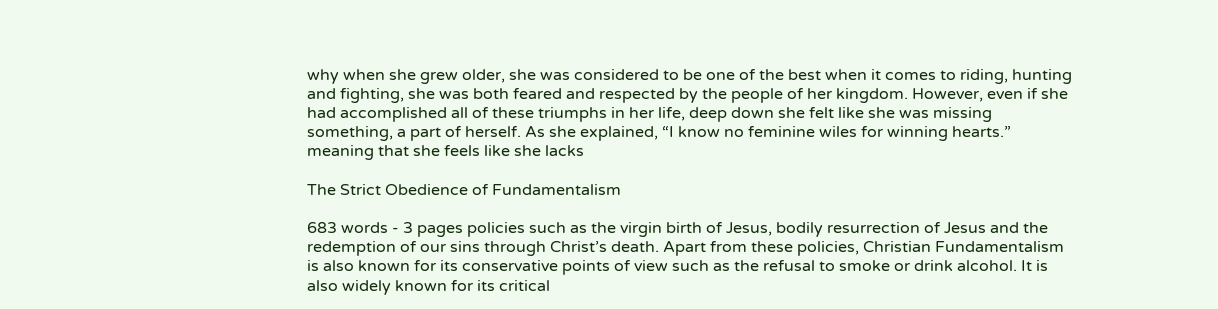why when she grew older, she was considered to be one of the best when it comes to riding, hunting and fighting, she was both feared and respected by the people of her kingdom. However, even if she had accomplished all of these triumphs in her life, deep down she felt like she was missing something, a part of herself. As she explained, “I know no feminine wiles for winning hearts.” meaning that she feels like she lacks

The Strict Obedience of Fundamentalism

683 words - 3 pages policies such as the virgin birth of Jesus, bodily resurrection of Jesus and the redemption of our sins through Christ’s death. Apart from these policies, Christian Fundamentalism is also known for its conservative points of view such as the refusal to smoke or drink alcohol. It is also widely known for its critical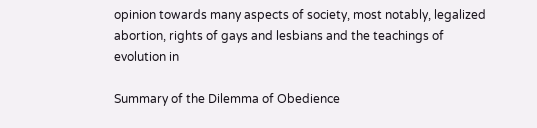opinion towards many aspects of society, most notably, legalized abortion, rights of gays and lesbians and the teachings of evolution in

Summary of the Dilemma of Obedience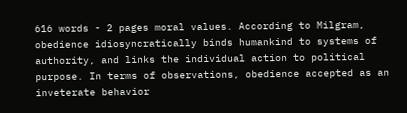616 words - 2 pages moral values. According to Milgram, obedience idiosyncratically binds humankind to systems of authority, and links the individual action to political purpose. In terms of observations, obedience accepted as an inveterate behavior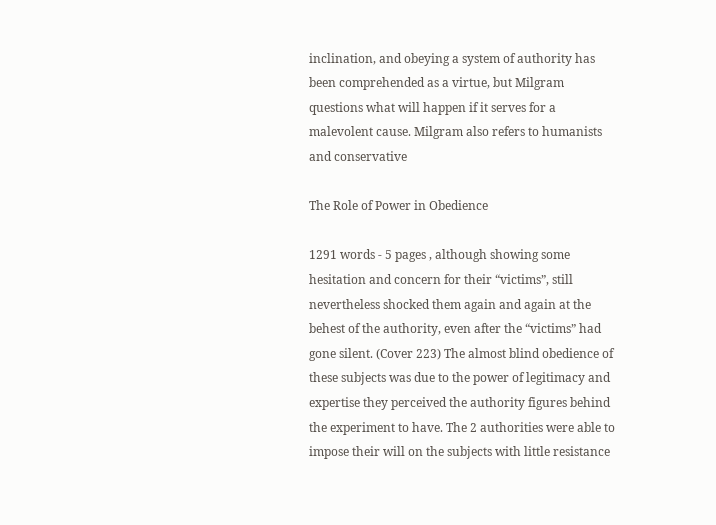inclination, and obeying a system of authority has been comprehended as a virtue, but Milgram questions what will happen if it serves for a malevolent cause. Milgram also refers to humanists and conservative

The Role of Power in Obedience

1291 words - 5 pages , although showing some hesitation and concern for their “victims”, still nevertheless shocked them again and again at the behest of the authority, even after the “victims” had gone silent. (Cover 223) The almost blind obedience of these subjects was due to the power of legitimacy and expertise they perceived the authority figures behind the experiment to have. The 2 authorities were able to impose their will on the subjects with little resistance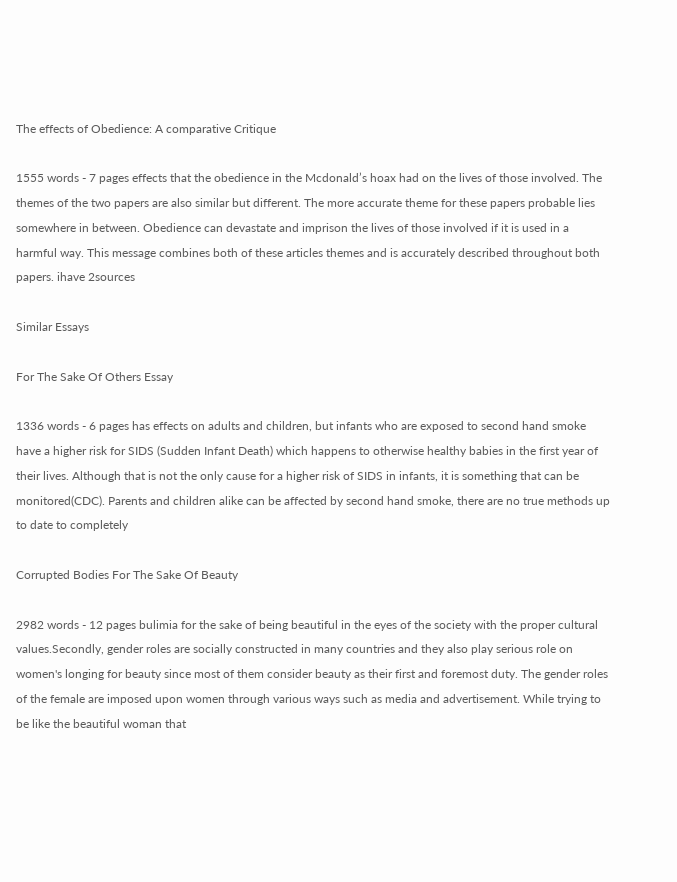The effects of Obedience: A comparative Critique

1555 words - 7 pages effects that the obedience in the Mcdonald’s hoax had on the lives of those involved. The themes of the two papers are also similar but different. The more accurate theme for these papers probable lies somewhere in between. Obedience can devastate and imprison the lives of those involved if it is used in a harmful way. This message combines both of these articles themes and is accurately described throughout both papers. ihave 2sources

Similar Essays

For The Sake Of Others Essay

1336 words - 6 pages has effects on adults and children, but infants who are exposed to second hand smoke have a higher risk for SIDS (Sudden Infant Death) which happens to otherwise healthy babies in the first year of their lives. Although that is not the only cause for a higher risk of SIDS in infants, it is something that can be monitored(CDC). Parents and children alike can be affected by second hand smoke, there are no true methods up to date to completely

Corrupted Bodies For The Sake Of Beauty

2982 words - 12 pages bulimia for the sake of being beautiful in the eyes of the society with the proper cultural values.Secondly, gender roles are socially constructed in many countries and they also play serious role on women's longing for beauty since most of them consider beauty as their first and foremost duty. The gender roles of the female are imposed upon women through various ways such as media and advertisement. While trying to be like the beautiful woman that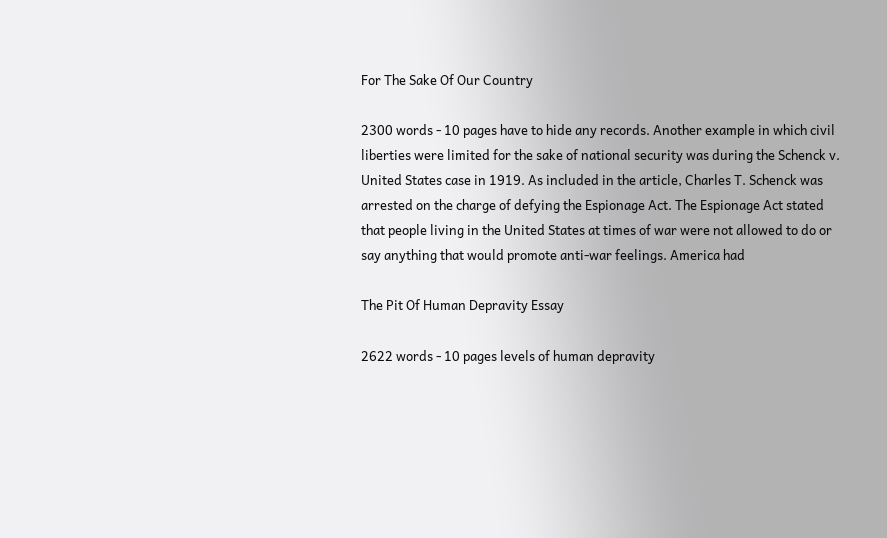For The Sake Of Our Country

2300 words - 10 pages have to hide any records. Another example in which civil liberties were limited for the sake of national security was during the Schenck v. United States case in 1919. As included in the article, Charles T. Schenck was arrested on the charge of defying the Espionage Act. The Espionage Act stated that people living in the United States at times of war were not allowed to do or say anything that would promote anti-war feelings. America had

The Pit Of Human Depravity Essay

2622 words - 10 pages levels of human depravity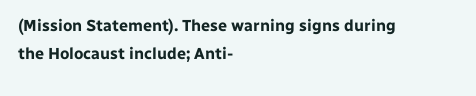(Mission Statement). These warning signs during the Holocaust include; Anti-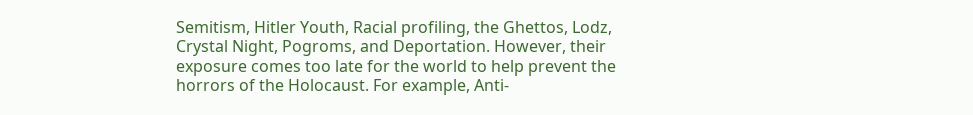Semitism, Hitler Youth, Racial profiling, the Ghettos, Lodz, Crystal Night, Pogroms, and Deportation. However, their exposure comes too late for the world to help prevent the horrors of the Holocaust. For example, Anti-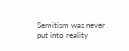Semitism was never put into reality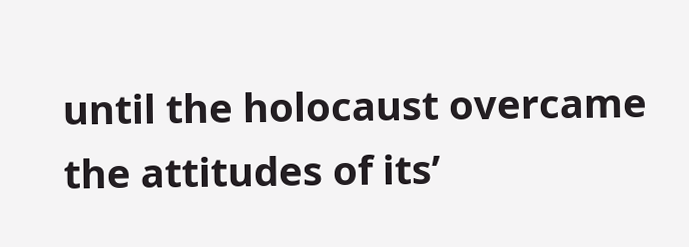until the holocaust overcame the attitudes of its’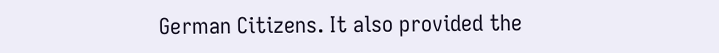German Citizens. It also provided the